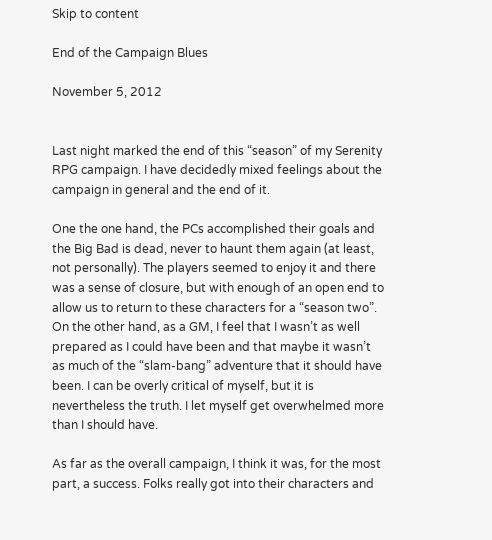Skip to content

End of the Campaign Blues

November 5, 2012


Last night marked the end of this “season” of my Serenity RPG campaign. I have decidedly mixed feelings about the campaign in general and the end of it.

One the one hand, the PCs accomplished their goals and the Big Bad is dead, never to haunt them again (at least, not personally). The players seemed to enjoy it and there was a sense of closure, but with enough of an open end to allow us to return to these characters for a “season two”. On the other hand, as a GM, I feel that I wasn’t as well prepared as I could have been and that maybe it wasn’t as much of the “slam-bang” adventure that it should have been. I can be overly critical of myself, but it is nevertheless the truth. I let myself get overwhelmed more than I should have.

As far as the overall campaign, I think it was, for the most part, a success. Folks really got into their characters and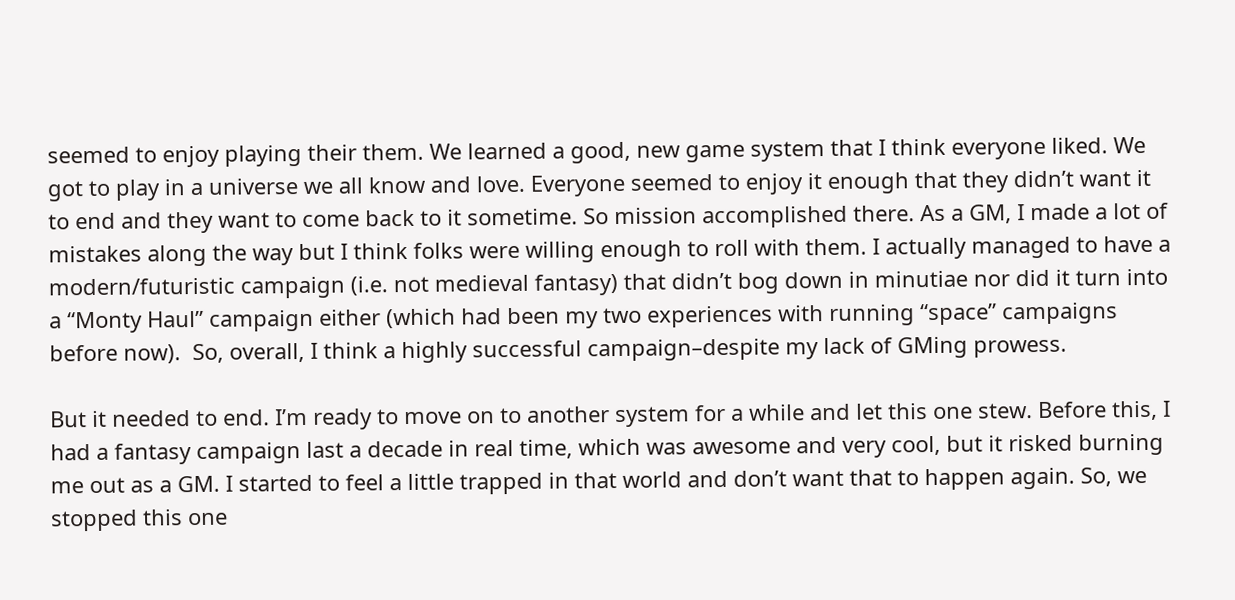seemed to enjoy playing their them. We learned a good, new game system that I think everyone liked. We got to play in a universe we all know and love. Everyone seemed to enjoy it enough that they didn’t want it to end and they want to come back to it sometime. So mission accomplished there. As a GM, I made a lot of mistakes along the way but I think folks were willing enough to roll with them. I actually managed to have a modern/futuristic campaign (i.e. not medieval fantasy) that didn’t bog down in minutiae nor did it turn into a “Monty Haul” campaign either (which had been my two experiences with running “space” campaigns before now).  So, overall, I think a highly successful campaign–despite my lack of GMing prowess.

But it needed to end. I’m ready to move on to another system for a while and let this one stew. Before this, I had a fantasy campaign last a decade in real time, which was awesome and very cool, but it risked burning me out as a GM. I started to feel a little trapped in that world and don’t want that to happen again. So, we stopped this one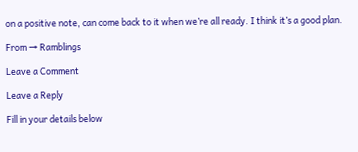on a positive note, can come back to it when we’re all ready. I think it’s a good plan.

From → Ramblings

Leave a Comment

Leave a Reply

Fill in your details below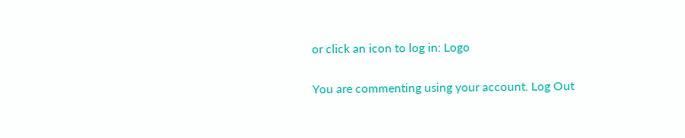or click an icon to log in: Logo

You are commenting using your account. Log Out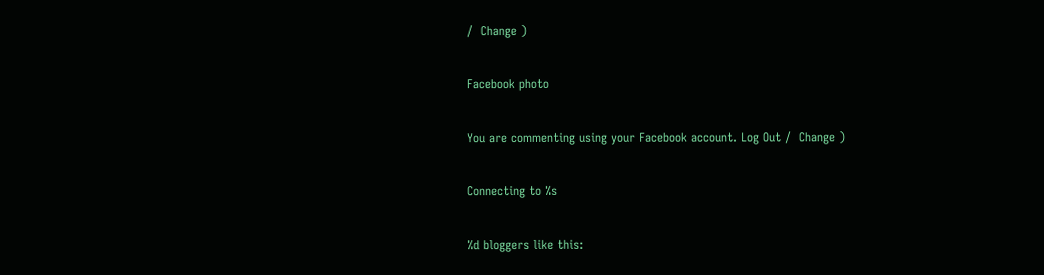/  Change )

Facebook photo

You are commenting using your Facebook account. Log Out /  Change )

Connecting to %s

%d bloggers like this: